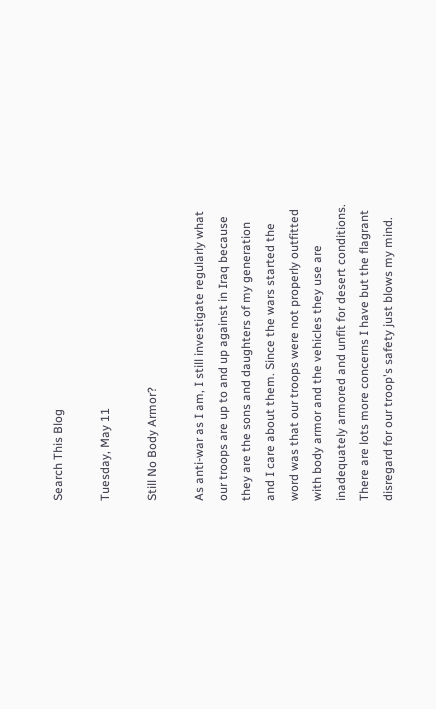Search This Blog

Tuesday, May 11

Still No Body Armor?

As anti-war as I am, I still investigate regularly what our troops are up to and up against in Iraq because they are the sons and daughters of my generation and I care about them. Since the wars started the word was that our troops were not properly outfitted with body armor and the vehicles they use are inadequately armored and unfit for desert conditions. There are lots more concerns I have but the flagrant disregard for our troop's safety just blows my mind.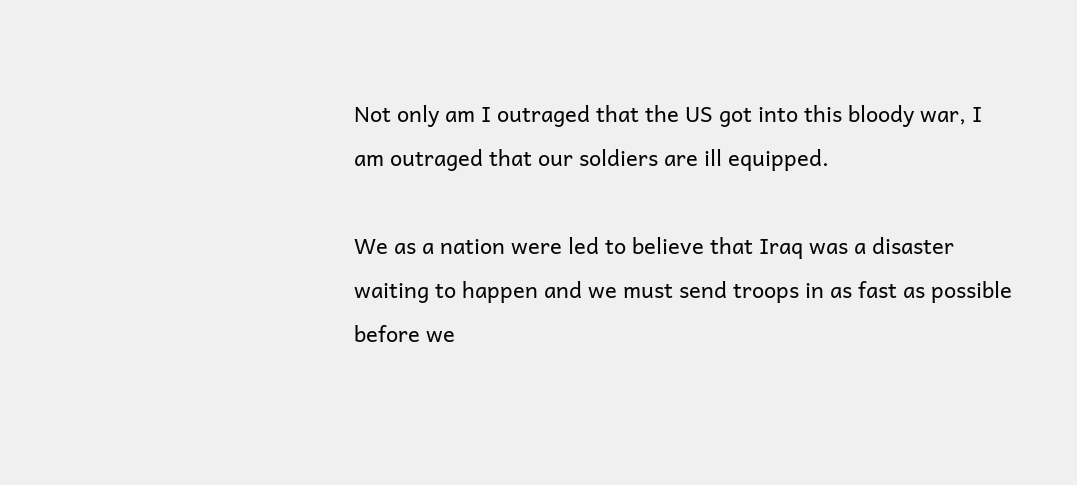Not only am I outraged that the US got into this bloody war, I am outraged that our soldiers are ill equipped.

We as a nation were led to believe that Iraq was a disaster waiting to happen and we must send troops in as fast as possible before we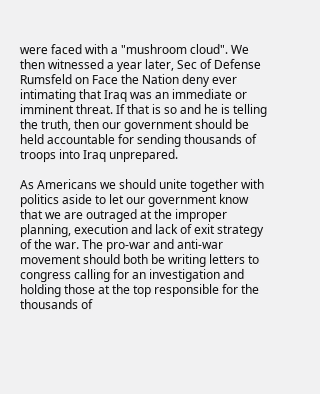were faced with a "mushroom cloud". We then witnessed a year later, Sec of Defense Rumsfeld on Face the Nation deny ever intimating that Iraq was an immediate or imminent threat. If that is so and he is telling the truth, then our government should be held accountable for sending thousands of troops into Iraq unprepared.

As Americans we should unite together with politics aside to let our government know that we are outraged at the improper planning, execution and lack of exit strategy of the war. The pro-war and anti-war movement should both be writing letters to congress calling for an investigation and holding those at the top responsible for the thousands of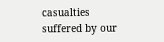casualties suffered by our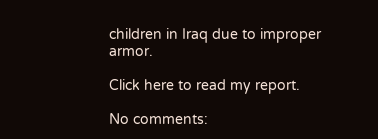children in Iraq due to improper armor.

Click here to read my report.

No comments: